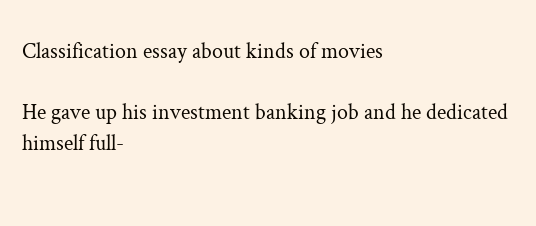Classification essay about kinds of movies

He gave up his investment banking job and he dedicated himself full-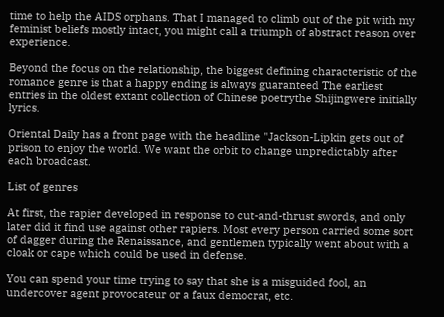time to help the AIDS orphans. That I managed to climb out of the pit with my feminist beliefs mostly intact, you might call a triumph of abstract reason over experience.

Beyond the focus on the relationship, the biggest defining characteristic of the romance genre is that a happy ending is always guaranteed The earliest entries in the oldest extant collection of Chinese poetrythe Shijingwere initially lyrics.

Oriental Daily has a front page with the headline "Jackson-Lipkin gets out of prison to enjoy the world. We want the orbit to change unpredictably after each broadcast.

List of genres

At first, the rapier developed in response to cut-and-thrust swords, and only later did it find use against other rapiers. Most every person carried some sort of dagger during the Renaissance, and gentlemen typically went about with a cloak or cape which could be used in defense.

You can spend your time trying to say that she is a misguided fool, an undercover agent provocateur or a faux democrat, etc.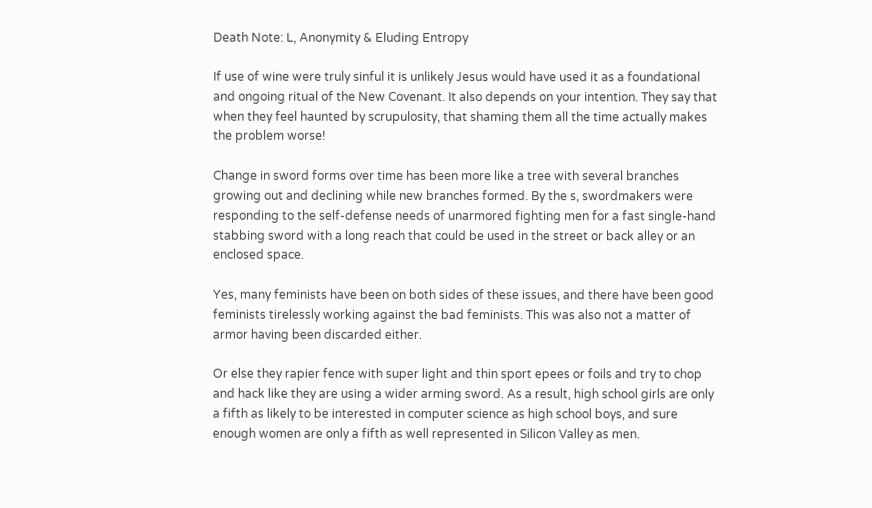Death Note: L, Anonymity & Eluding Entropy

If use of wine were truly sinful it is unlikely Jesus would have used it as a foundational and ongoing ritual of the New Covenant. It also depends on your intention. They say that when they feel haunted by scrupulosity, that shaming them all the time actually makes the problem worse!

Change in sword forms over time has been more like a tree with several branches growing out and declining while new branches formed. By the s, swordmakers were responding to the self-defense needs of unarmored fighting men for a fast single-hand stabbing sword with a long reach that could be used in the street or back alley or an enclosed space.

Yes, many feminists have been on both sides of these issues, and there have been good feminists tirelessly working against the bad feminists. This was also not a matter of armor having been discarded either.

Or else they rapier fence with super light and thin sport epees or foils and try to chop and hack like they are using a wider arming sword. As a result, high school girls are only a fifth as likely to be interested in computer science as high school boys, and sure enough women are only a fifth as well represented in Silicon Valley as men.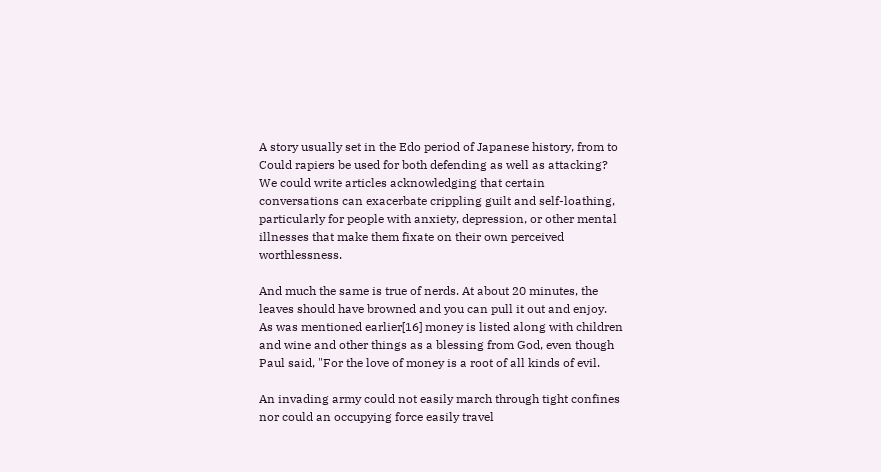A story usually set in the Edo period of Japanese history, from to Could rapiers be used for both defending as well as attacking? We could write articles acknowledging that certain conversations can exacerbate crippling guilt and self-loathing, particularly for people with anxiety, depression, or other mental illnesses that make them fixate on their own perceived worthlessness.

And much the same is true of nerds. At about 20 minutes, the leaves should have browned and you can pull it out and enjoy. As was mentioned earlier[16] money is listed along with children and wine and other things as a blessing from God, even though Paul said, "For the love of money is a root of all kinds of evil.

An invading army could not easily march through tight confines nor could an occupying force easily travel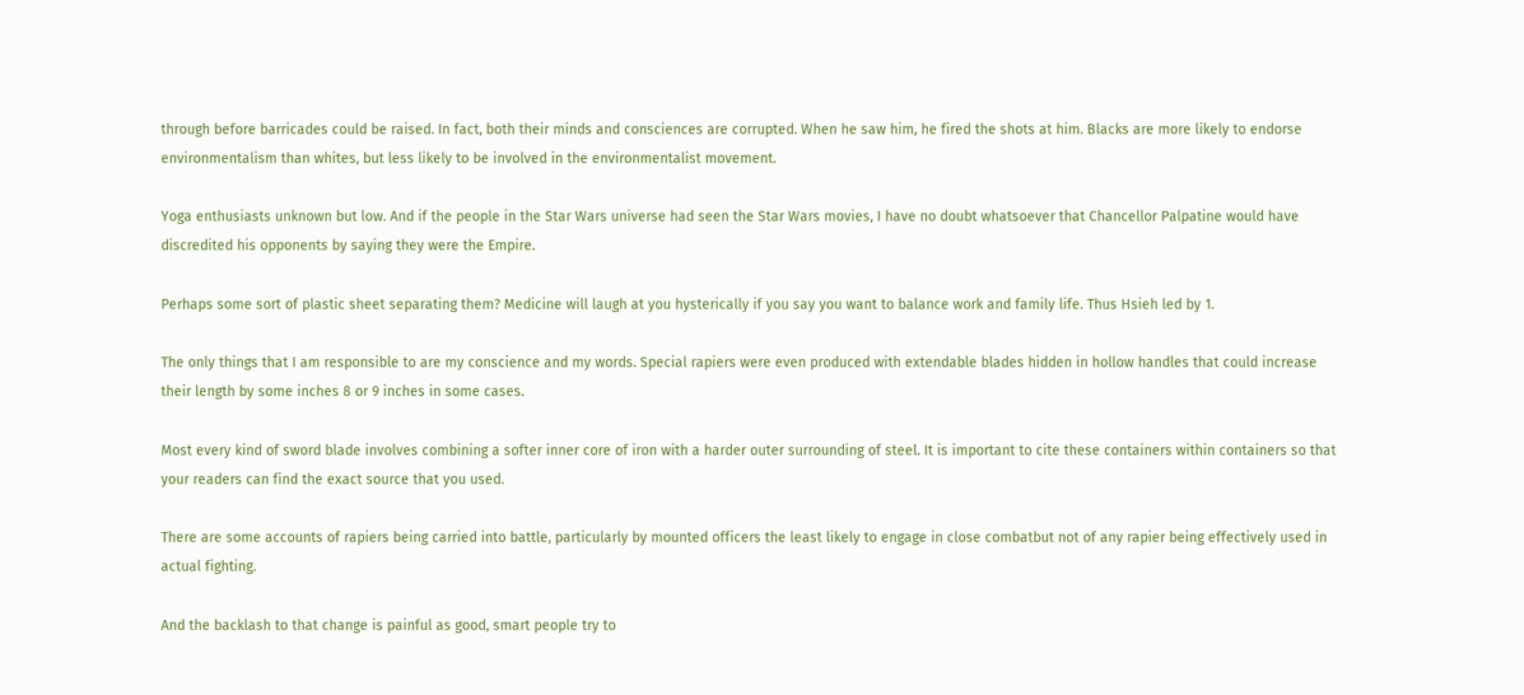through before barricades could be raised. In fact, both their minds and consciences are corrupted. When he saw him, he fired the shots at him. Blacks are more likely to endorse environmentalism than whites, but less likely to be involved in the environmentalist movement.

Yoga enthusiasts unknown but low. And if the people in the Star Wars universe had seen the Star Wars movies, I have no doubt whatsoever that Chancellor Palpatine would have discredited his opponents by saying they were the Empire.

Perhaps some sort of plastic sheet separating them? Medicine will laugh at you hysterically if you say you want to balance work and family life. Thus Hsieh led by 1.

The only things that I am responsible to are my conscience and my words. Special rapiers were even produced with extendable blades hidden in hollow handles that could increase their length by some inches 8 or 9 inches in some cases.

Most every kind of sword blade involves combining a softer inner core of iron with a harder outer surrounding of steel. It is important to cite these containers within containers so that your readers can find the exact source that you used.

There are some accounts of rapiers being carried into battle, particularly by mounted officers the least likely to engage in close combatbut not of any rapier being effectively used in actual fighting.

And the backlash to that change is painful as good, smart people try to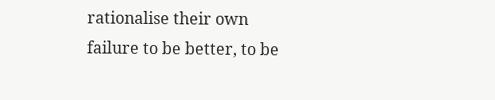rationalise their own failure to be better, to be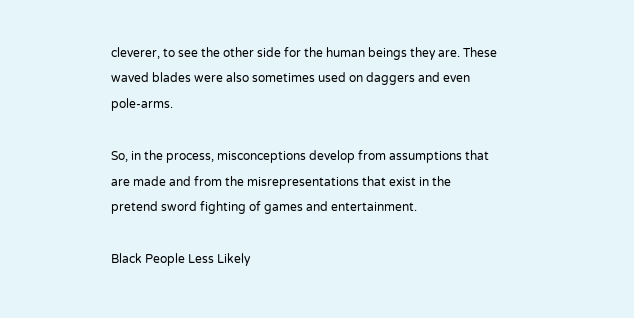cleverer, to see the other side for the human beings they are. These waved blades were also sometimes used on daggers and even pole-arms.

So, in the process, misconceptions develop from assumptions that are made and from the misrepresentations that exist in the pretend sword fighting of games and entertainment.

Black People Less Likely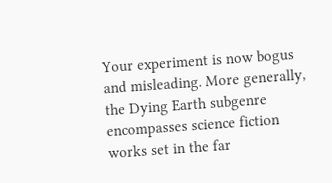Your experiment is now bogus and misleading. More generally, the Dying Earth subgenre encompasses science fiction works set in the far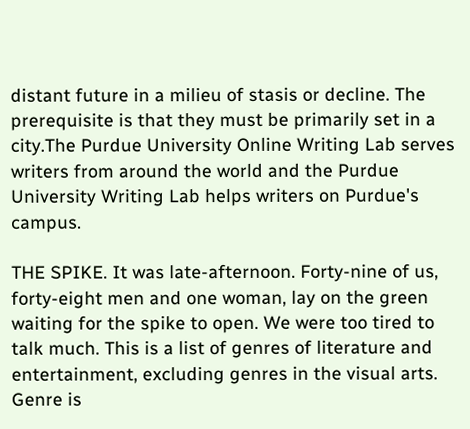distant future in a milieu of stasis or decline. The prerequisite is that they must be primarily set in a city.The Purdue University Online Writing Lab serves writers from around the world and the Purdue University Writing Lab helps writers on Purdue's campus.

THE SPIKE. It was late-afternoon. Forty-nine of us, forty-eight men and one woman, lay on the green waiting for the spike to open. We were too tired to talk much. This is a list of genres of literature and entertainment, excluding genres in the visual arts. Genre is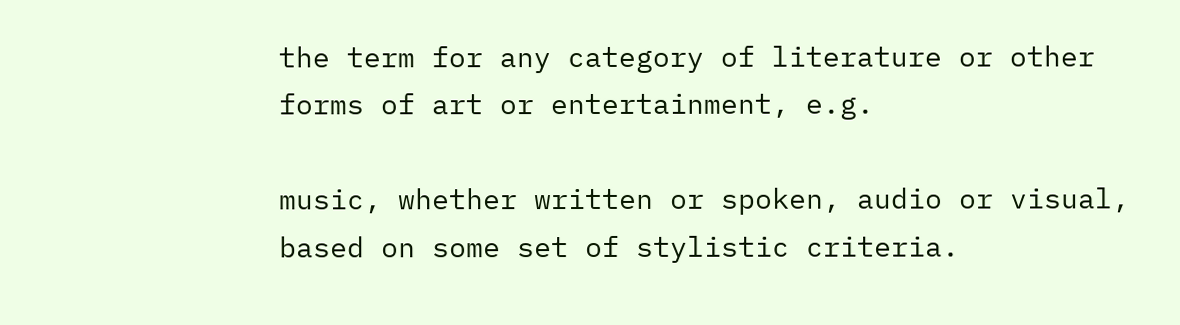the term for any category of literature or other forms of art or entertainment, e.g.

music, whether written or spoken, audio or visual, based on some set of stylistic criteria.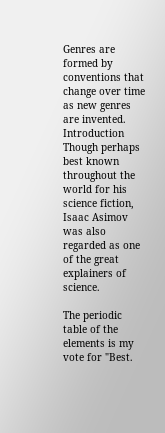Genres are formed by conventions that change over time as new genres are invented. Introduction Though perhaps best known throughout the world for his science fiction, Isaac Asimov was also regarded as one of the great explainers of science.

The periodic table of the elements is my vote for "Best.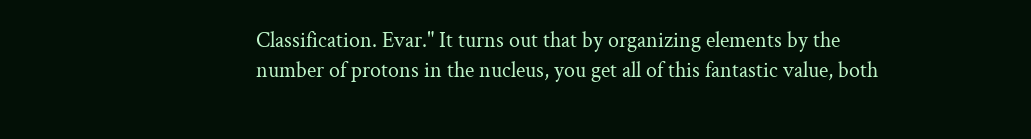Classification. Evar." It turns out that by organizing elements by the number of protons in the nucleus, you get all of this fantastic value, both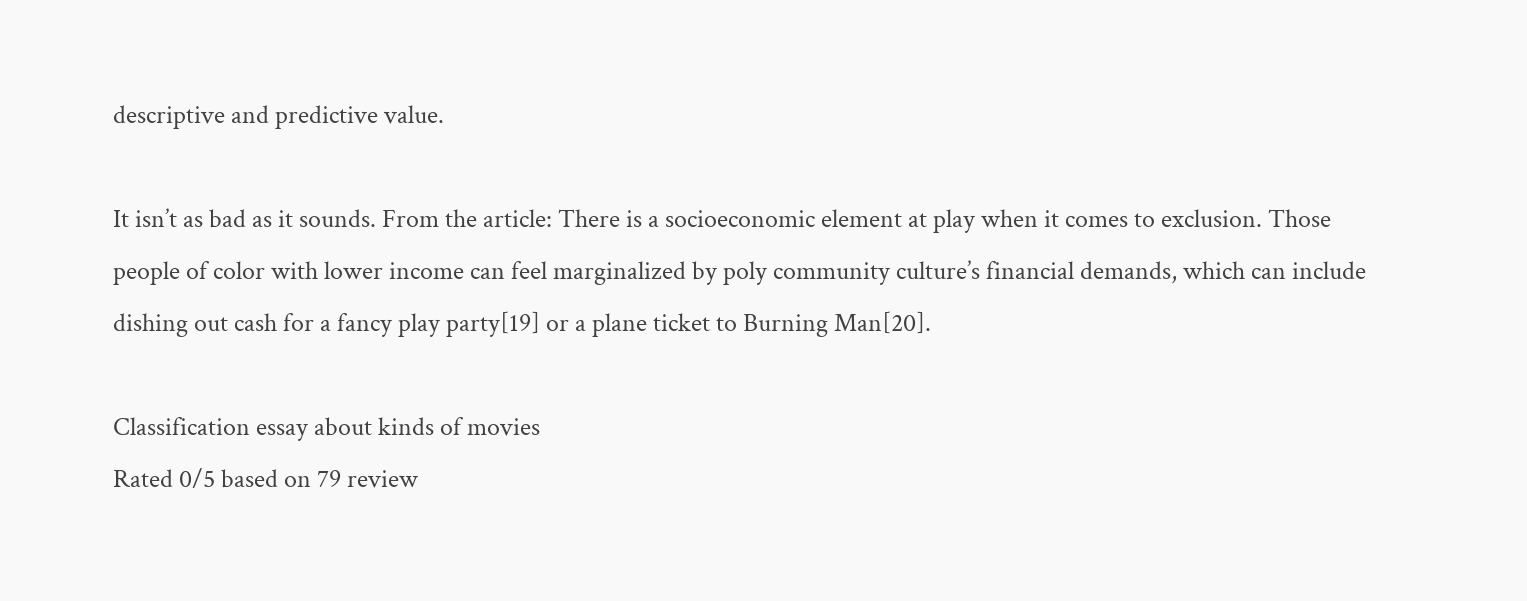descriptive and predictive value.

It isn’t as bad as it sounds. From the article: There is a socioeconomic element at play when it comes to exclusion. Those people of color with lower income can feel marginalized by poly community culture’s financial demands, which can include dishing out cash for a fancy play party[19] or a plane ticket to Burning Man[20].

Classification essay about kinds of movies
Rated 0/5 based on 79 review